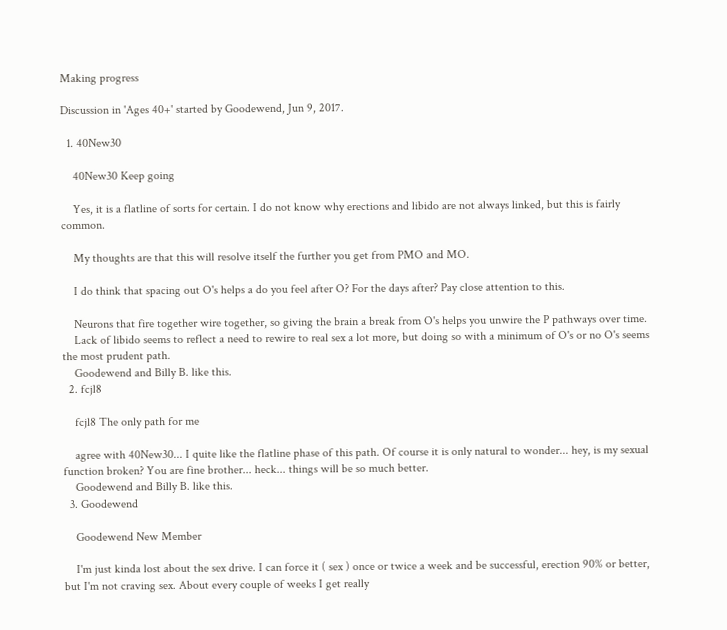Making progress

Discussion in 'Ages 40+' started by Goodewend, Jun 9, 2017.

  1. 40New30

    40New30 Keep going

    Yes, it is a flatline of sorts for certain. I do not know why erections and libido are not always linked, but this is fairly common.

    My thoughts are that this will resolve itself the further you get from PMO and MO.

    I do think that spacing out O's helps a do you feel after O? For the days after? Pay close attention to this.

    Neurons that fire together wire together, so giving the brain a break from O's helps you unwire the P pathways over time.
    Lack of libido seems to reflect a need to rewire to real sex a lot more, but doing so with a minimum of O's or no O's seems the most prudent path.
    Goodewend and Billy B. like this.
  2. fcjl8

    fcjl8 The only path for me

    agree with 40New30... I quite like the flatline phase of this path. Of course it is only natural to wonder... hey, is my sexual function broken? You are fine brother... heck... things will be so much better.
    Goodewend and Billy B. like this.
  3. Goodewend

    Goodewend New Member

    I'm just kinda lost about the sex drive. I can force it ( sex ) once or twice a week and be successful, erection 90% or better, but I'm not craving sex. About every couple of weeks I get really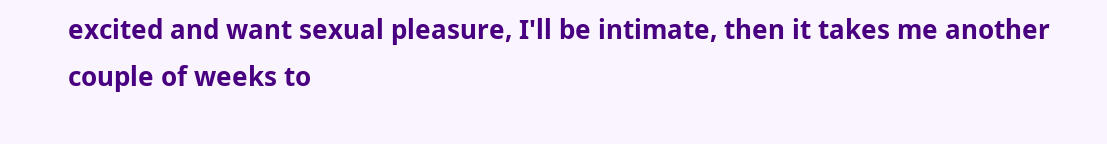excited and want sexual pleasure, I'll be intimate, then it takes me another couple of weeks to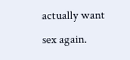actually want sex again.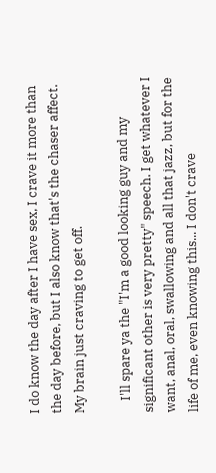I do know the day after I have sex, I crave it more than the day before, but I also know that's the chaser affect. My brain just craving to get off.

    I'll spare ya the "I'm a good looking guy and my significant other is very pretty" speech. I get whatever I want, anal, oral, swallowing and all that jazz, but for the life of me, even knowing this... I don't crave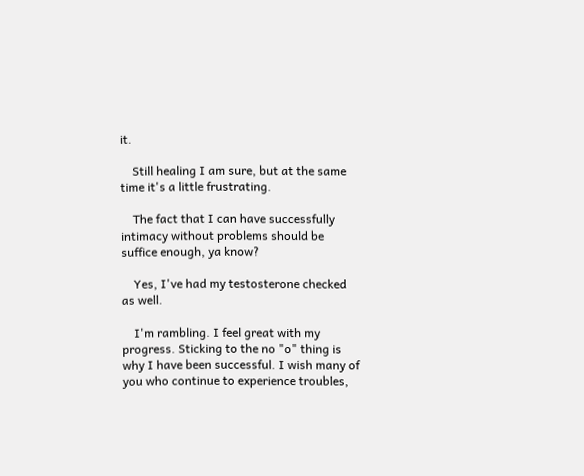it.

    Still healing I am sure, but at the same time it's a little frustrating.

    The fact that I can have successfully intimacy without problems should be suffice enough, ya know?

    Yes, I've had my testosterone checked as well.

    I'm rambling. I feel great with my progress. Sticking to the no "o" thing is why I have been successful. I wish many of you who continue to experience troubles,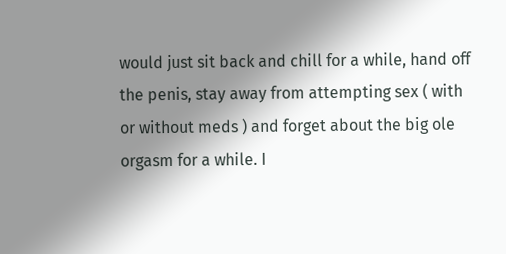would just sit back and chill for a while, hand off the penis, stay away from attempting sex ( with or without meds ) and forget about the big ole orgasm for a while. I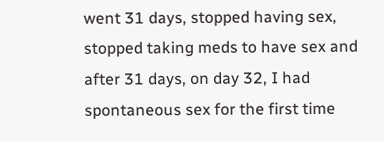went 31 days, stopped having sex, stopped taking meds to have sex and after 31 days, on day 32, I had spontaneous sex for the first time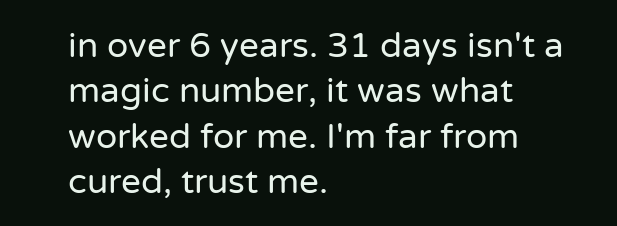in over 6 years. 31 days isn't a magic number, it was what worked for me. I'm far from cured, trust me.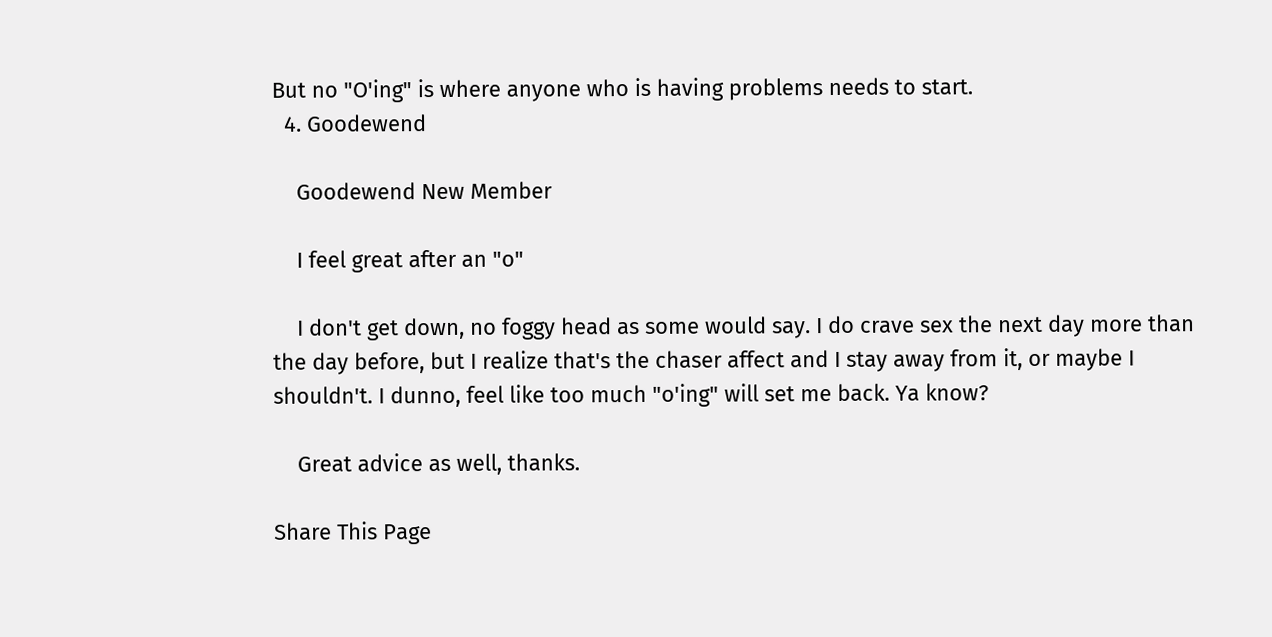But no "O'ing" is where anyone who is having problems needs to start.
  4. Goodewend

    Goodewend New Member

    I feel great after an "o"

    I don't get down, no foggy head as some would say. I do crave sex the next day more than the day before, but I realize that's the chaser affect and I stay away from it, or maybe I shouldn't. I dunno, feel like too much "o'ing" will set me back. Ya know?

    Great advice as well, thanks.

Share This Page